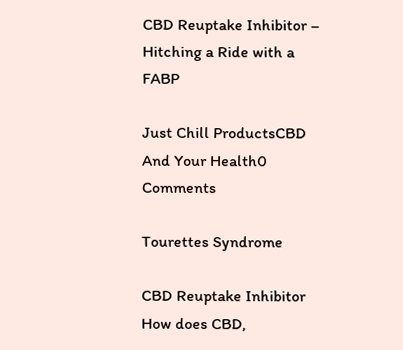CBD Reuptake Inhibitor – Hitching a Ride with a FABP

Just Chill ProductsCBD And Your Health0 Comments

Tourettes Syndrome

CBD Reuptake Inhibitor How does CBD,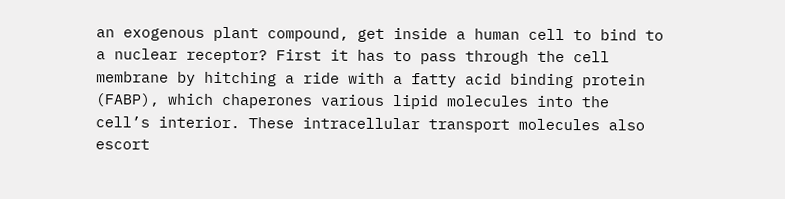an exogenous plant compound, get inside a human cell to bind to a nuclear receptor? First it has to pass through the cell membrane by hitching a ride with a fatty acid binding protein (FABP), which chaperones various lipid molecules into the cell’s interior. These intracellular transport molecules also escort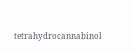tetrahydrocannabinol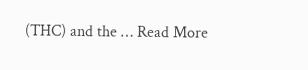(THC) and the … Read More